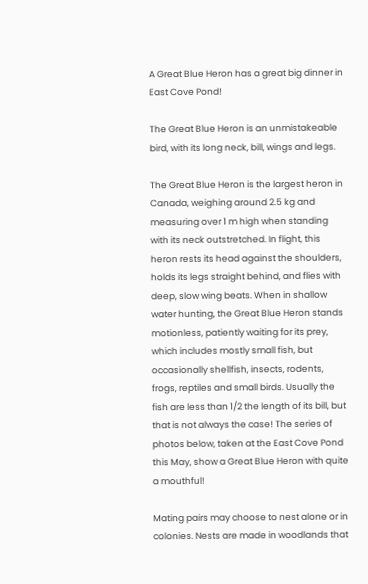A Great Blue Heron has a great big dinner in East Cove Pond!

The Great Blue Heron is an unmistakeable bird, with its long neck, bill, wings and legs.

The Great Blue Heron is the largest heron in Canada, weighing around 2.5 kg and measuring over 1 m high when standing with its neck outstretched. In flight, this heron rests its head against the shoulders, holds its legs straight behind, and flies with deep, slow wing beats. When in shallow water hunting, the Great Blue Heron stands motionless, patiently waiting for its prey, which includes mostly small fish, but occasionally shellfish, insects, rodents, frogs, reptiles and small birds. Usually the fish are less than 1/2 the length of its bill, but that is not always the case! The series of photos below, taken at the East Cove Pond this May, show a Great Blue Heron with quite a mouthful!

Mating pairs may choose to nest alone or in colonies. Nests are made in woodlands that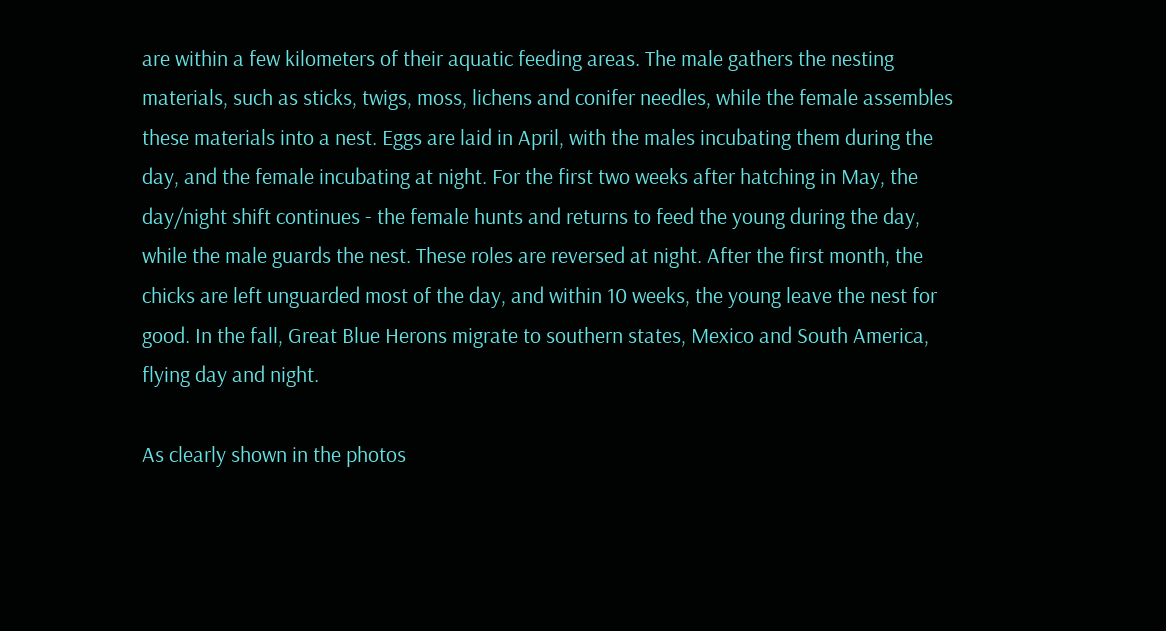are within a few kilometers of their aquatic feeding areas. The male gathers the nesting materials, such as sticks, twigs, moss, lichens and conifer needles, while the female assembles these materials into a nest. Eggs are laid in April, with the males incubating them during the day, and the female incubating at night. For the first two weeks after hatching in May, the day/night shift continues - the female hunts and returns to feed the young during the day, while the male guards the nest. These roles are reversed at night. After the first month, the chicks are left unguarded most of the day, and within 10 weeks, the young leave the nest for good. In the fall, Great Blue Herons migrate to southern states, Mexico and South America, flying day and night.

As clearly shown in the photos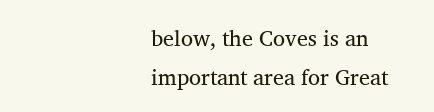below, the Coves is an important area for Great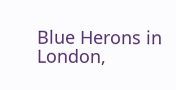Blue Herons in London,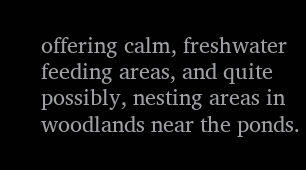offering calm, freshwater feeding areas, and quite possibly, nesting areas in woodlands near the ponds.